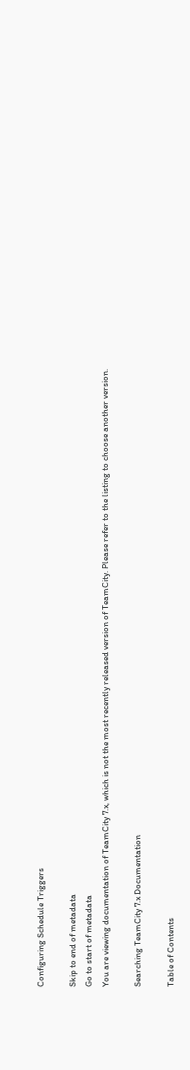Configuring Schedule Triggers

Skip to end of metadata
Go to start of metadata
You are viewing documentation of TeamCity 7.x, which is not the most recently released version of TeamCity. Please refer to the listing to choose another version.

Searching TeamCity 7.x Documentation

Table of Contents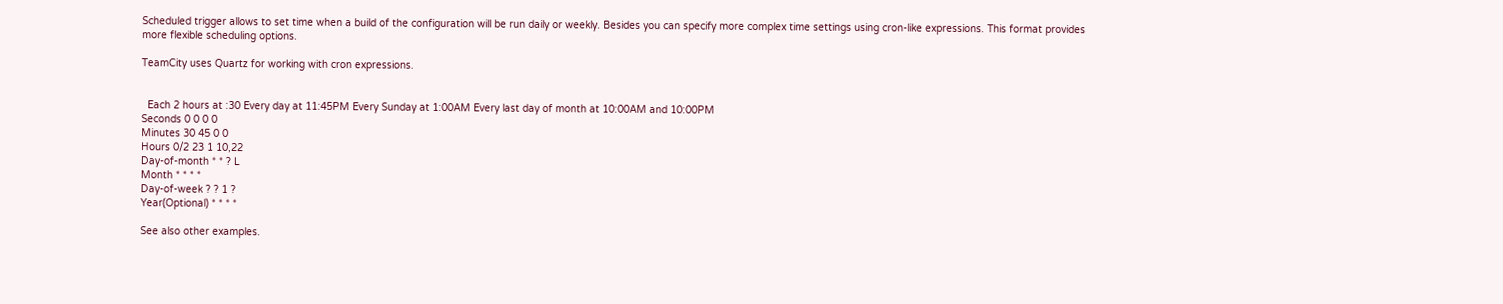Scheduled trigger allows to set time when a build of the configuration will be run daily or weekly. Besides you can specify more complex time settings using cron-like expressions. This format provides more flexible scheduling options.

TeamCity uses Quartz for working with cron expressions.


  Each 2 hours at :30 Every day at 11:45PM Every Sunday at 1:00AM Every last day of month at 10:00AM and 10:00PM
Seconds 0 0 0 0
Minutes 30 45 0 0
Hours 0/2 23 1 10,22
Day-of-month * * ? L
Month * * * *
Day-of-week ? ? 1 ?
Year(Optional) * * * *

See also other examples.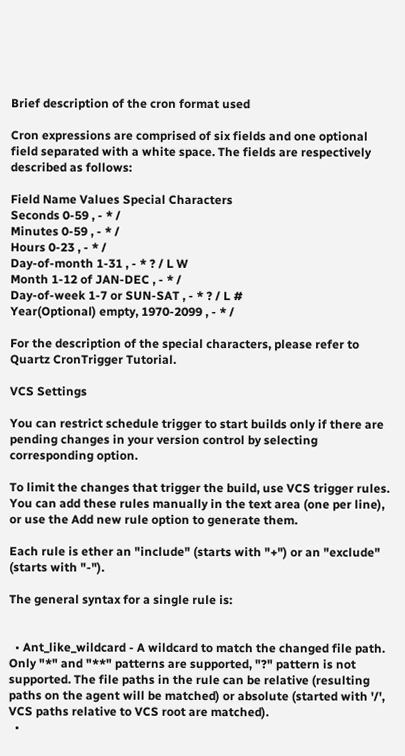Brief description of the cron format used

Cron expressions are comprised of six fields and one optional field separated with a white space. The fields are respectively described as follows:

Field Name Values Special Characters
Seconds 0-59 , - * /
Minutes 0-59 , - * /
Hours 0-23 , - * /
Day-of-month 1-31 , - * ? / L W
Month 1-12 of JAN-DEC , - * /
Day-of-week 1-7 or SUN-SAT , - * ? / L #
Year(Optional) empty, 1970-2099 , - * /

For the description of the special characters, please refer to Quartz CronTrigger Tutorial.

VCS Settings

You can restrict schedule trigger to start builds only if there are pending changes in your version control by selecting corresponding option.

To limit the changes that trigger the build, use VCS trigger rules. You can add these rules manually in the text area (one per line), or use the Add new rule option to generate them.

Each rule is ether an "include" (starts with "+") or an "exclude" (starts with "-").

The general syntax for a single rule is:


  • Ant_like_wildcard - A wildcard to match the changed file path. Only "*" and "**" patterns are supported, "?" pattern is not supported. The file paths in the rule can be relative (resulting paths on the agent will be matched) or absolute (started with '/', VCS paths relative to VCS root are matched).
  •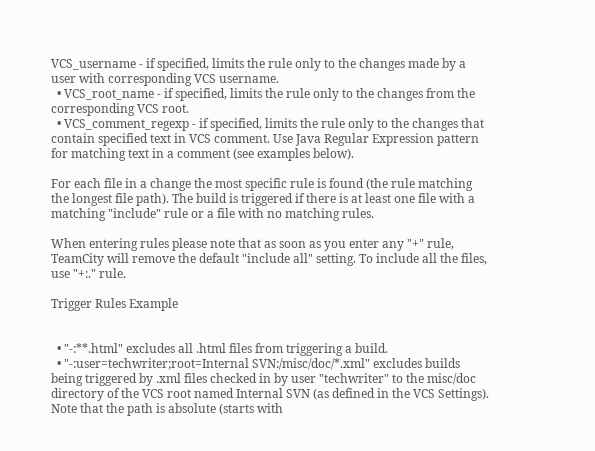VCS_username - if specified, limits the rule only to the changes made by a user with corresponding VCS username.
  • VCS_root_name - if specified, limits the rule only to the changes from the corresponding VCS root.
  • VCS_comment_regexp - if specified, limits the rule only to the changes that contain specified text in VCS comment. Use Java Regular Expression pattern for matching text in a comment (see examples below).

For each file in a change the most specific rule is found (the rule matching the longest file path). The build is triggered if there is at least one file with a matching "include" rule or a file with no matching rules.

When entering rules please note that as soon as you enter any "+" rule, TeamCity will remove the default "include all" setting. To include all the files, use "+:." rule.

Trigger Rules Example


  • "-:**.html" excludes all .html files from triggering a build.
  • "-:user=techwriter;root=Internal SVN:/misc/doc/*.xml" excludes builds being triggered by .xml files checked in by user "techwriter" to the misc/doc directory of the VCS root named Internal SVN (as defined in the VCS Settings). Note that the path is absolute (starts with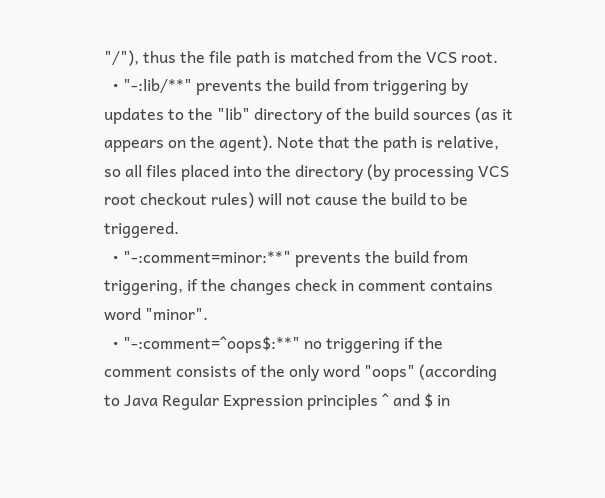"/"), thus the file path is matched from the VCS root.
  • "-:lib/**" prevents the build from triggering by updates to the "lib" directory of the build sources (as it appears on the agent). Note that the path is relative, so all files placed into the directory (by processing VCS root checkout rules) will not cause the build to be triggered.
  • "-:comment=minor:**" prevents the build from triggering, if the changes check in comment contains word "minor".
  • "-:comment=^oops$:**" no triggering if the comment consists of the only word "oops" (according to Java Regular Expression principles ^ and $ in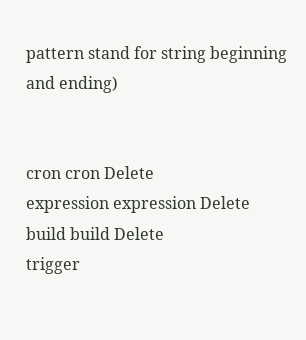pattern stand for string beginning and ending)


cron cron Delete
expression expression Delete
build build Delete
trigger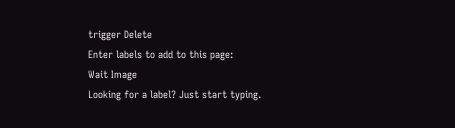trigger Delete
Enter labels to add to this page:
Wait Image
Looking for a label? Just start typing.